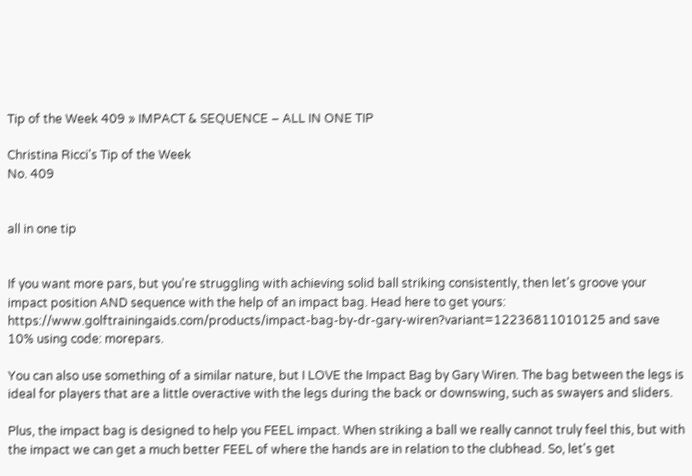Tip of the Week 409 » IMPACT & SEQUENCE – ALL IN ONE TIP

Christina Ricci's Tip of the Week
No. 409


all in one tip


If you want more pars, but you're struggling with achieving solid ball striking consistently, then let's groove your impact position AND sequence with the help of an impact bag. Head here to get yours: https://www.golftrainingaids.com/products/impact-bag-by-dr-gary-wiren?variant=12236811010125 and save 10% using code: morepars.

You can also use something of a similar nature, but I LOVE the Impact Bag by Gary Wiren. The bag between the legs is ideal for players that are a little overactive with the legs during the back or downswing, such as swayers and sliders.

Plus, the impact bag is designed to help you FEEL impact. When striking a ball we really cannot truly feel this, but with the impact we can get a much better FEEL of where the hands are in relation to the clubhead. So, let's get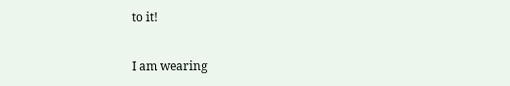to it!

I am wearing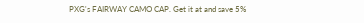PXG's FAIRWAY CAMO CAP. Get it at and save 5%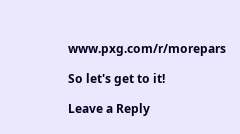www.pxg.com/r/morepars

So let's get to it!

Leave a Reply